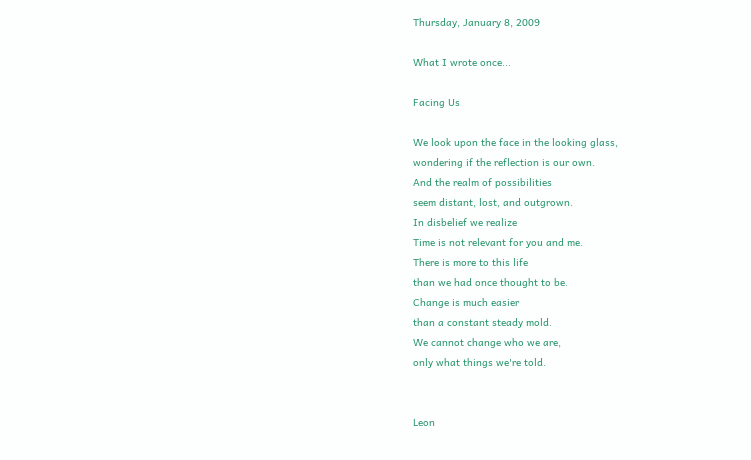Thursday, January 8, 2009

What I wrote once...

Facing Us

We look upon the face in the looking glass,
wondering if the reflection is our own.
And the realm of possibilities
seem distant, lost, and outgrown.
In disbelief we realize
Time is not relevant for you and me.
There is more to this life
than we had once thought to be.
Change is much easier
than a constant steady mold.
We cannot change who we are,
only what things we're told.


Leon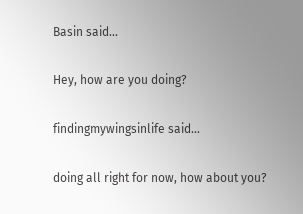Basin said...

Hey, how are you doing?

findingmywingsinlife said...

doing all right for now, how about you?